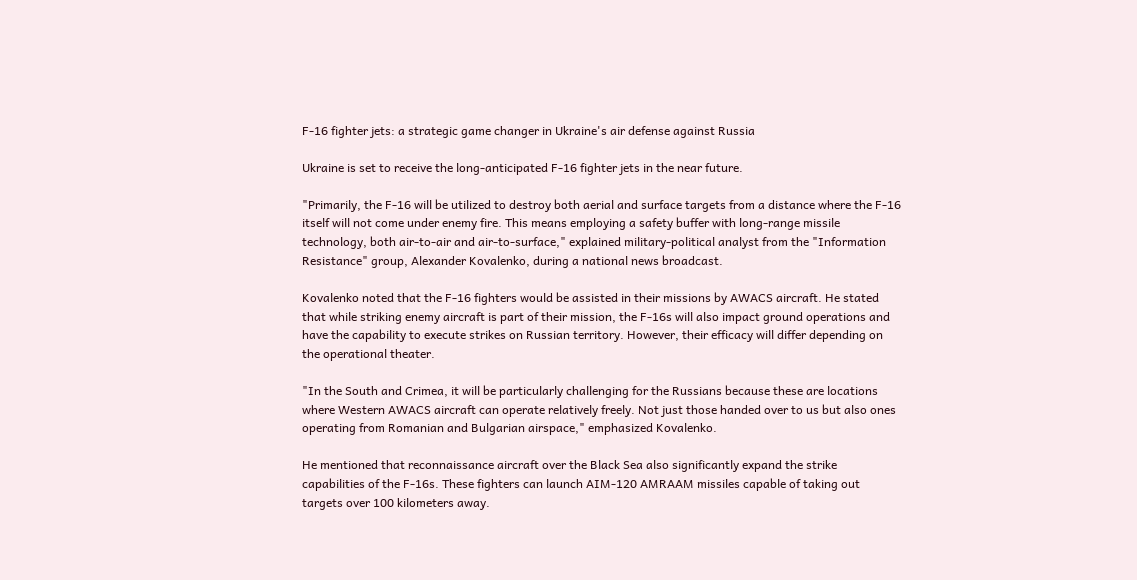F-16 fighter jets: a strategic game changer in Ukraine's air defense against Russia

Ukraine is set to receive the long-anticipated F-16 fighter jets in the near future.

"Primarily, the F-16 will be utilized to destroy both aerial and surface targets from a distance where the F-16 itself will not come under enemy fire. This means employing a safety buffer with long-range missile technology, both air-to-air and air-to-surface," explained military-political analyst from the "Information Resistance" group, Alexander Kovalenko, during a national news broadcast.

Kovalenko noted that the F-16 fighters would be assisted in their missions by AWACS aircraft. He stated that while striking enemy aircraft is part of their mission, the F-16s will also impact ground operations and have the capability to execute strikes on Russian territory. However, their efficacy will differ depending on the operational theater.

"In the South and Crimea, it will be particularly challenging for the Russians because these are locations where Western AWACS aircraft can operate relatively freely. Not just those handed over to us but also ones operating from Romanian and Bulgarian airspace," emphasized Kovalenko.

He mentioned that reconnaissance aircraft over the Black Sea also significantly expand the strike capabilities of the F-16s. These fighters can launch AIM-120 AMRAAM missiles capable of taking out targets over 100 kilometers away.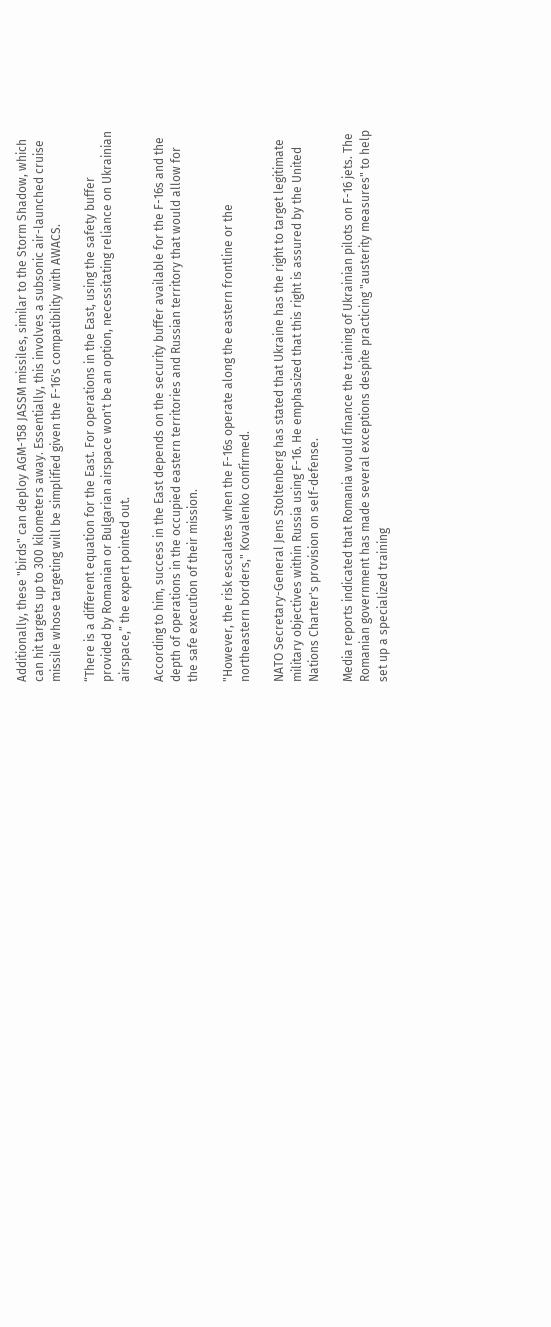Additionally, these "birds" can deploy AGM-158 JASSM missiles, similar to the Storm Shadow, which can hit targets up to 300 kilometers away. Essentially, this involves a subsonic air-launched cruise missile whose targeting will be simplified given the F-16's compatibility with AWACS.

“There is a different equation for the East. For operations in the East, using the safety buffer provided by Romanian or Bulgarian airspace won't be an option, necessitating reliance on Ukrainian airspace,” the expert pointed out.

According to him, success in the East depends on the security buffer available for the F-16s and the depth of operations in the occupied eastern territories and Russian territory that would allow for the safe execution of their mission.

"However, the risk escalates when the F-16s operate along the eastern frontline or the northeastern borders," Kovalenko confirmed.

NATO Secretary-General Jens Stoltenberg has stated that Ukraine has the right to target legitimate military objectives within Russia using F-16. He emphasized that this right is assured by the United Nations Charter's provision on self-defense.

Media reports indicated that Romania would finance the training of Ukrainian pilots on F-16 jets. The Romanian government has made several exceptions despite practicing "austerity measures" to help set up a specialized training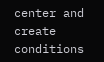center and create conditions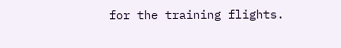for the training flights.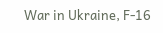War in Ukraine, F-16